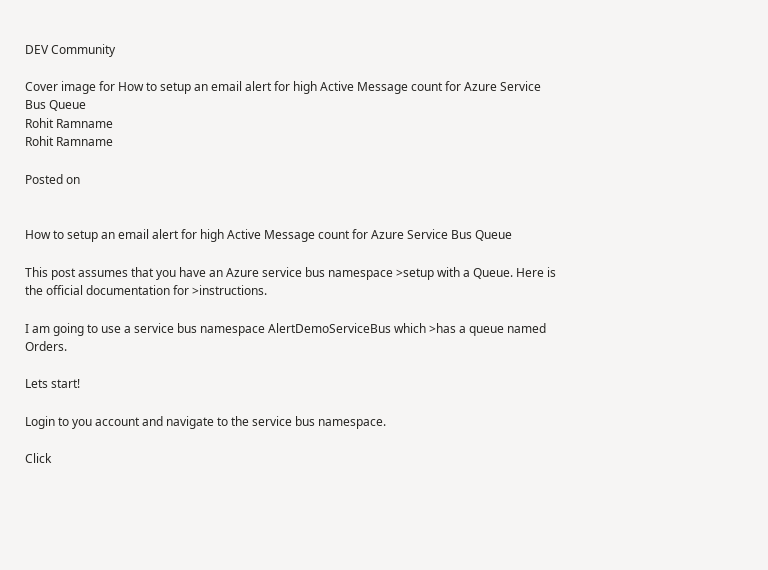DEV Community

Cover image for How to setup an email alert for high Active Message count for Azure Service Bus Queue
Rohit Ramname
Rohit Ramname

Posted on


How to setup an email alert for high Active Message count for Azure Service Bus Queue

This post assumes that you have an Azure service bus namespace >setup with a Queue. Here is the official documentation for >instructions.

I am going to use a service bus namespace AlertDemoServiceBus which >has a queue named Orders.

Lets start!

Login to you account and navigate to the service bus namespace.

Click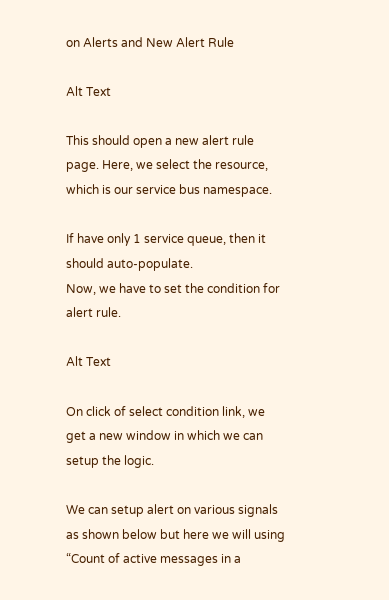on Alerts and New Alert Rule

Alt Text

This should open a new alert rule page. Here, we select the resource, which is our service bus namespace.

If have only 1 service queue, then it should auto-populate.
Now, we have to set the condition for alert rule.

Alt Text

On click of select condition link, we get a new window in which we can setup the logic.

We can setup alert on various signals as shown below but here we will using “Count of active messages in a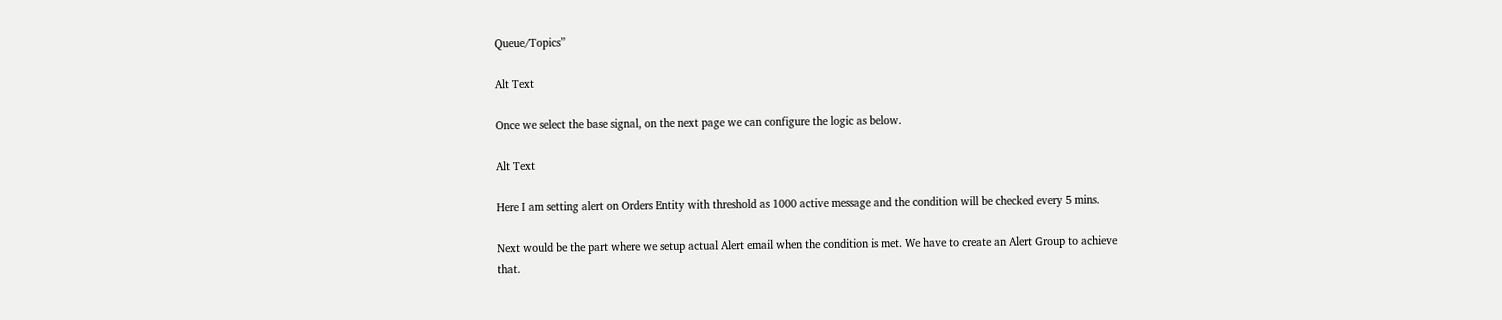Queue/Topics”

Alt Text

Once we select the base signal, on the next page we can configure the logic as below.

Alt Text

Here I am setting alert on Orders Entity with threshold as 1000 active message and the condition will be checked every 5 mins.

Next would be the part where we setup actual Alert email when the condition is met. We have to create an Alert Group to achieve that.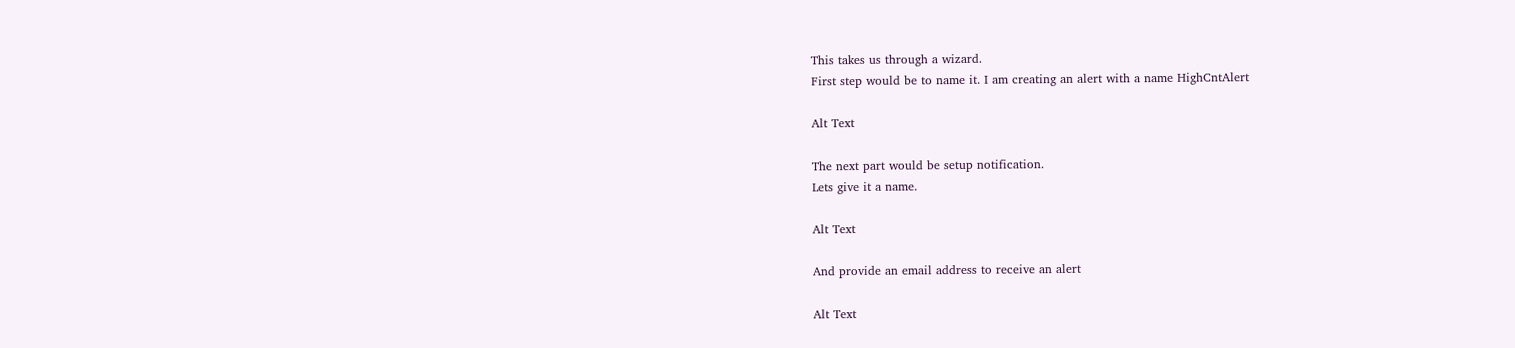This takes us through a wizard.
First step would be to name it. I am creating an alert with a name HighCntAlert

Alt Text

The next part would be setup notification.
Lets give it a name.

Alt Text

And provide an email address to receive an alert

Alt Text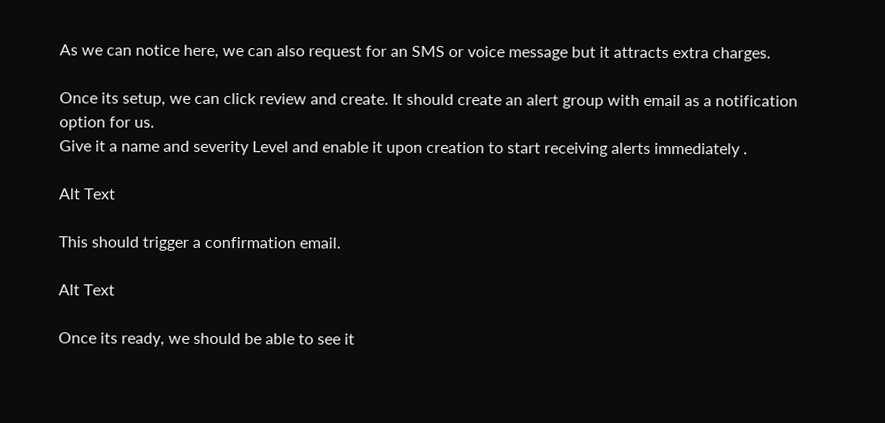As we can notice here, we can also request for an SMS or voice message but it attracts extra charges.

Once its setup, we can click review and create. It should create an alert group with email as a notification option for us.
Give it a name and severity Level and enable it upon creation to start receiving alerts immediately .

Alt Text

This should trigger a confirmation email.

Alt Text

Once its ready, we should be able to see it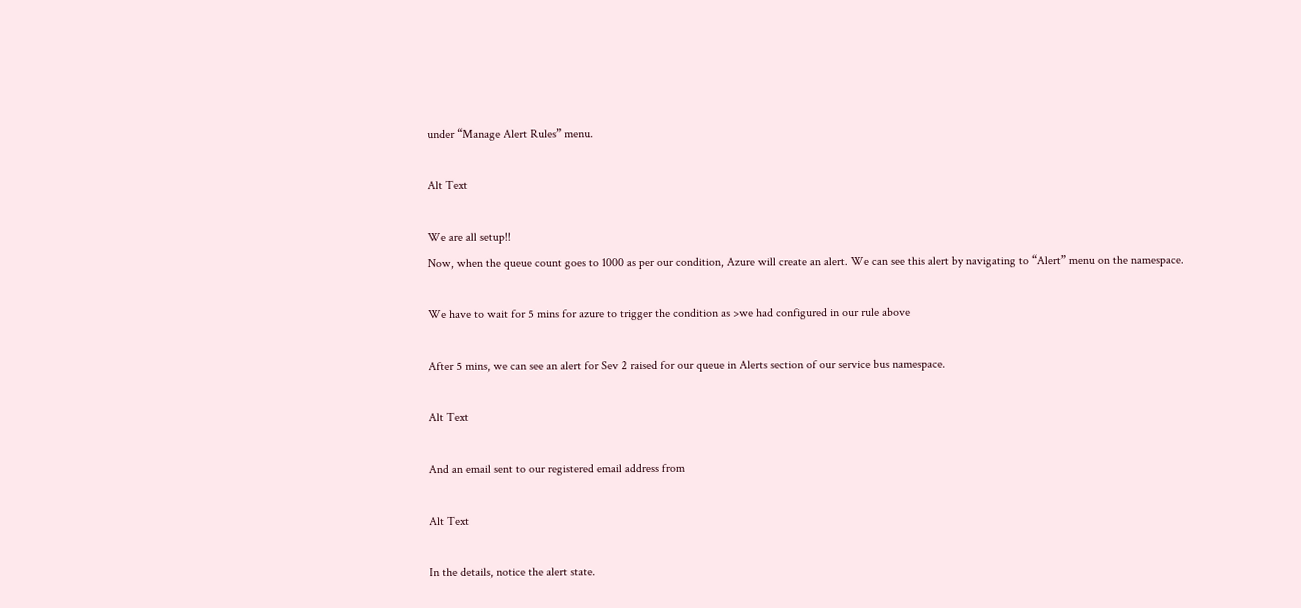under “Manage Alert Rules” menu.

Alt Text

We are all setup!!
Now, when the queue count goes to 1000 as per our condition, Azure will create an alert. We can see this alert by navigating to “Alert” menu on the namespace.

We have to wait for 5 mins for azure to trigger the condition as >we had configured in our rule above

After 5 mins, we can see an alert for Sev 2 raised for our queue in Alerts section of our service bus namespace.

Alt Text

And an email sent to our registered email address from

Alt Text

In the details, notice the alert state.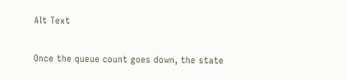Alt Text

Once the queue count goes down, the state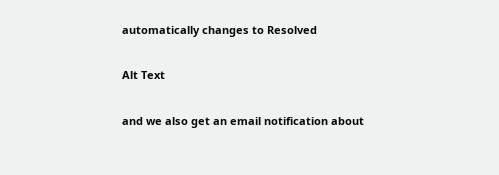automatically changes to Resolved

Alt Text

and we also get an email notification about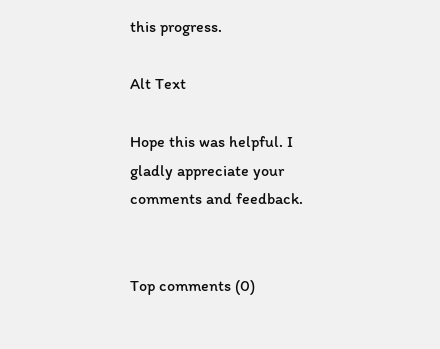this progress.

Alt Text

Hope this was helpful. I gladly appreciate your comments and feedback.


Top comments (0)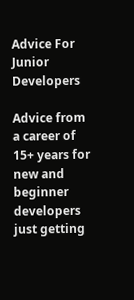Advice For Junior Developers

Advice from a career of 15+ years for new and beginner developers just getting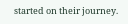started on their journey.